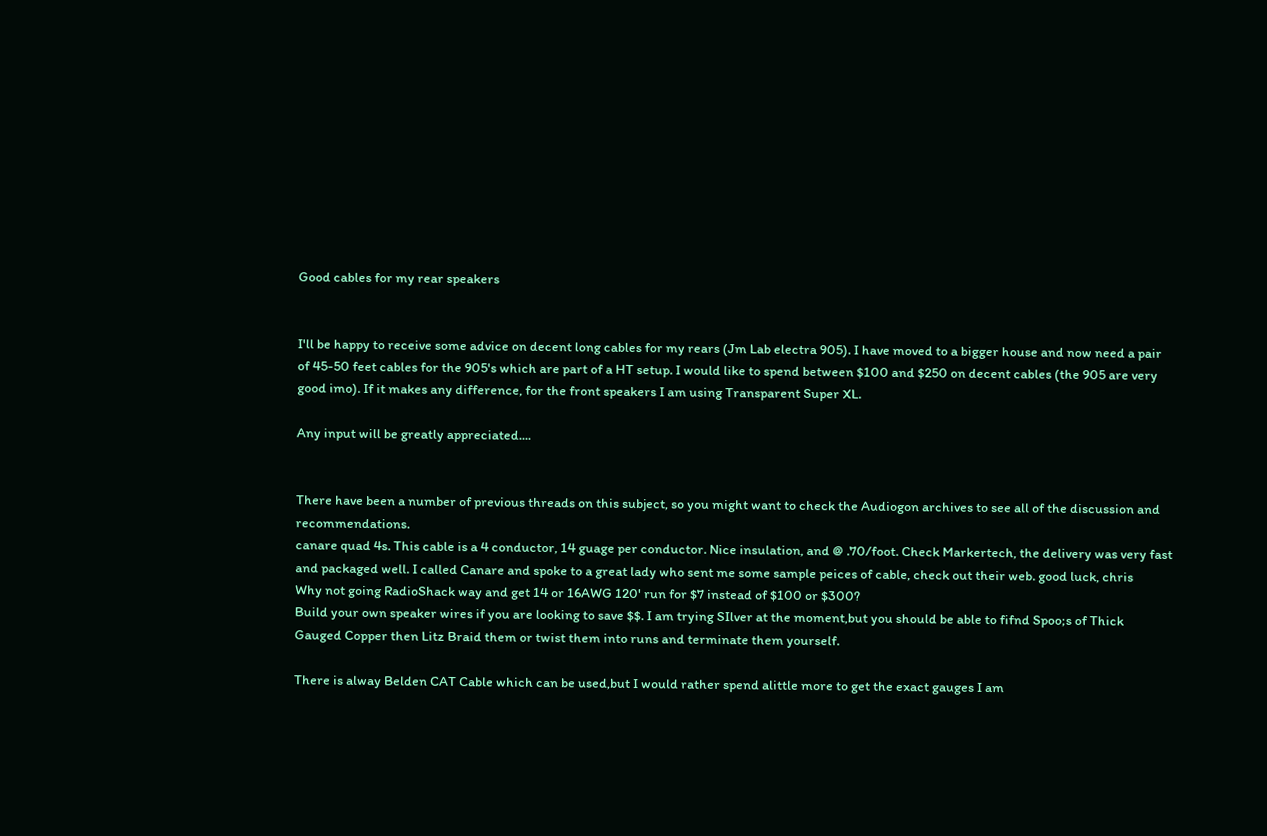Good cables for my rear speakers


I'll be happy to receive some advice on decent long cables for my rears (Jm Lab electra 905). I have moved to a bigger house and now need a pair of 45-50 feet cables for the 905's which are part of a HT setup. I would like to spend between $100 and $250 on decent cables (the 905 are very good imo). If it makes any difference, for the front speakers I am using Transparent Super XL.

Any input will be greatly appreciated....


There have been a number of previous threads on this subject, so you might want to check the Audiogon archives to see all of the discussion and recommendations.
canare quad 4s. This cable is a 4 conductor, 14 guage per conductor. Nice insulation, and @ .70/foot. Check Markertech, the delivery was very fast and packaged well. I called Canare and spoke to a great lady who sent me some sample peices of cable, check out their web. good luck, chris
Why not going RadioShack way and get 14 or 16AWG 120' run for $7 instead of $100 or $300?
Build your own speaker wires if you are looking to save $$. I am trying SIlver at the moment,but you should be able to fifnd Spoo;s of Thick Gauged Copper then Litz Braid them or twist them into runs and terminate them yourself.

There is alway Belden CAT Cable which can be used,but I would rather spend alittle more to get the exact gauges I am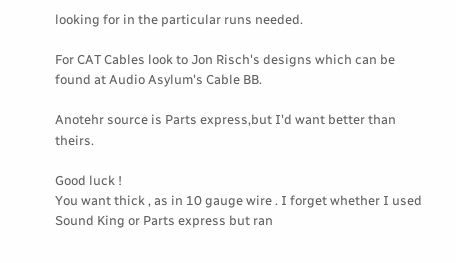looking for in the particular runs needed.

For CAT Cables look to Jon Risch's designs which can be found at Audio Asylum's Cable BB.

Anotehr source is Parts express,but I'd want better than theirs.

Good luck !
You want thick , as in 10 gauge wire . I forget whether I used Sound King or Parts express but ran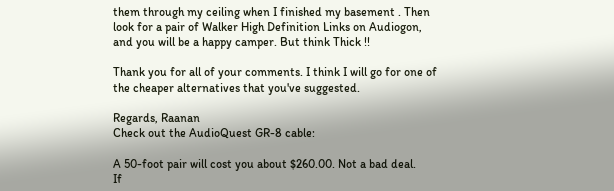them through my ceiling when I finished my basement . Then look for a pair of Walker High Definition Links on Audiogon, and you will be a happy camper. But think Thick !!

Thank you for all of your comments. I think I will go for one of the cheaper alternatives that you've suggested.

Regards, Raanan
Check out the AudioQuest GR-8 cable:

A 50-foot pair will cost you about $260.00. Not a bad deal.
If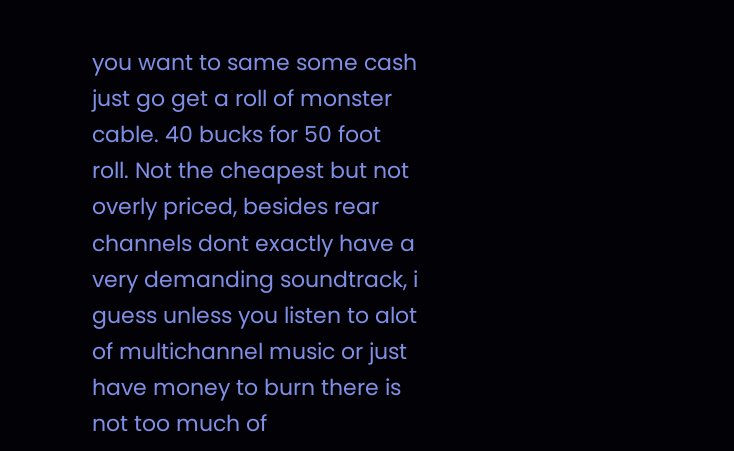you want to same some cash just go get a roll of monster cable. 40 bucks for 50 foot roll. Not the cheapest but not overly priced, besides rear channels dont exactly have a very demanding soundtrack, i guess unless you listen to alot of multichannel music or just have money to burn there is not too much of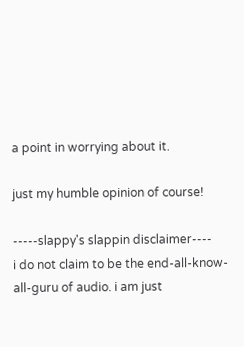a point in worrying about it.

just my humble opinion of course!

-----slappy's slappin disclaimer----
i do not claim to be the end-all-know-all-guru of audio. i am just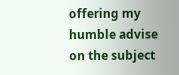offering my humble advise on the subject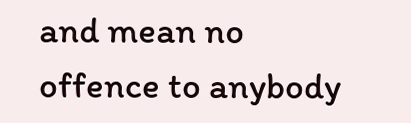and mean no offence to anybody